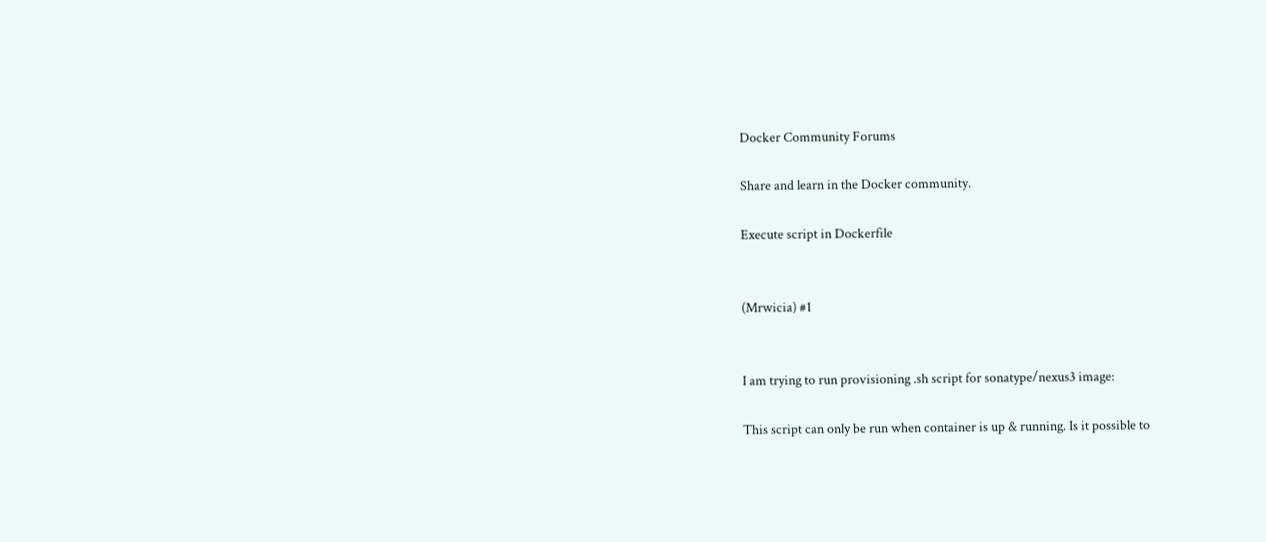Docker Community Forums

Share and learn in the Docker community.

Execute script in Dockerfile


(Mrwicia) #1


I am trying to run provisioning .sh script for sonatype/nexus3 image:

This script can only be run when container is up & running. Is it possible to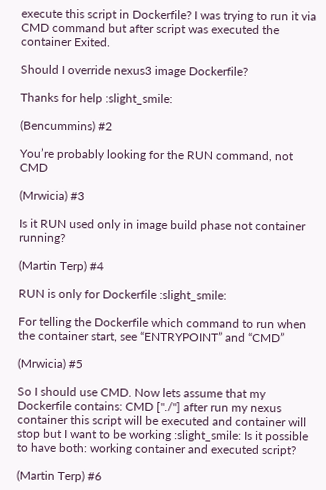execute this script in Dockerfile? I was trying to run it via CMD command but after script was executed the container Exited.

Should I override nexus3 image Dockerfile?

Thanks for help :slight_smile:

(Bencummins) #2

You’re probably looking for the RUN command, not CMD

(Mrwicia) #3

Is it RUN used only in image build phase not container running?

(Martin Terp) #4

RUN is only for Dockerfile :slight_smile:

For telling the Dockerfile which command to run when the container start, see “ENTRYPOINT” and “CMD”

(Mrwicia) #5

So I should use CMD. Now lets assume that my Dockerfile contains: CMD ["./"] after run my nexus container this script will be executed and container will stop but I want to be working :slight_smile: Is it possible to have both: working container and executed script?

(Martin Terp) #6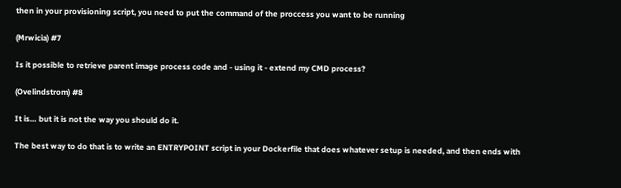then in your provisioning script, you need to put the command of the proccess you want to be running

(Mrwicia) #7

Is it possible to retrieve parent image process code and - using it - extend my CMD process?

(Ovelindstrom) #8

It is… but it is not the way you should do it.

The best way to do that is to write an ENTRYPOINT script in your Dockerfile that does whatever setup is needed, and then ends with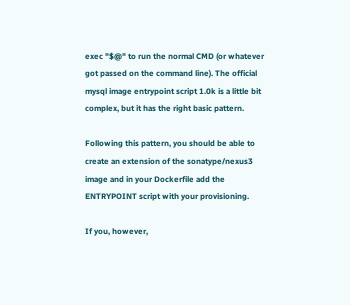exec "$@" to run the normal CMD (or whatever got passed on the command line). The official mysql image entrypoint script 1.0k is a little bit complex, but it has the right basic pattern.

Following this pattern, you should be able to create an extension of the sonatype/nexus3 image and in your Dockerfile add the ENTRYPOINT script with your provisioning.

If you, however,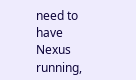need to have Nexus running,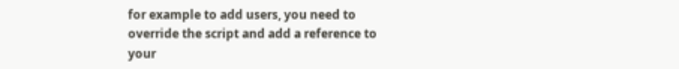for example to add users, you need to override the script and add a reference to your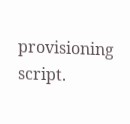provisioning script.